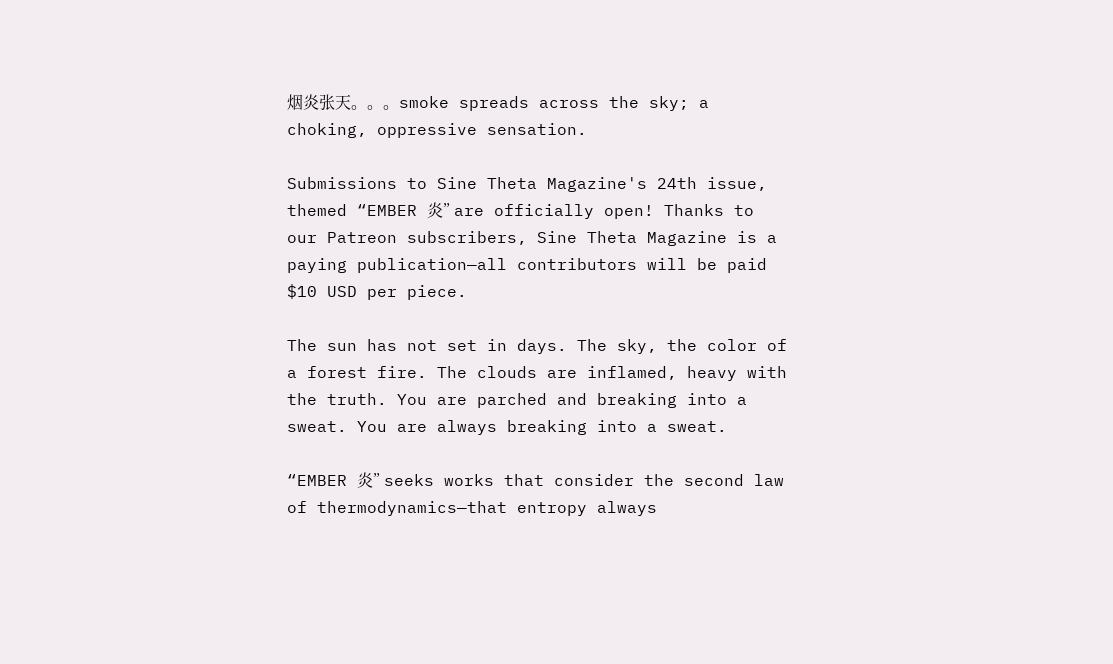烟炎张天。。。smoke spreads across the sky; a choking, oppressive sensation.

Submissions to Sine Theta Magazine's 24th issue, themed “EMBER 炎” are officially open! Thanks to our Patreon subscribers, Sine Theta Magazine is a paying publication—all contributors will be paid $10 USD per piece.

The sun has not set in days. The sky, the color of a forest fire. The clouds are inflamed, heavy with the truth. You are parched and breaking into a sweat. You are always breaking into a sweat.

“EMBER 炎” seeks works that consider the second law of thermodynamics—that entropy always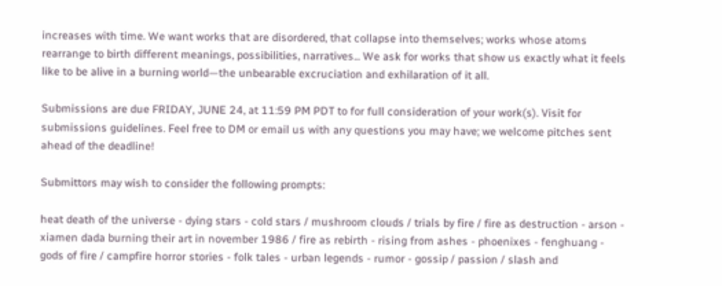increases with time. We want works that are disordered, that collapse into themselves; works whose atoms rearrange to birth different meanings, possibilities, narratives... We ask for works that show us exactly what it feels like to be alive in a burning world—the unbearable excruciation and exhilaration of it all.

Submissions are due FRIDAY, JUNE 24, at 11:59 PM PDT to for full consideration of your work(s). Visit for submissions guidelines. Feel free to DM or email us with any questions you may have; we welcome pitches sent ahead of the deadline!

Submittors may wish to consider the following prompts:

heat death of the universe - dying stars - cold stars / mushroom clouds / trials by fire / fire as destruction - arson - xiamen dada burning their art in november 1986 / fire as rebirth - rising from ashes - phoenixes - fenghuang - gods of fire / campfire horror stories - folk tales - urban legends - rumor - gossip / passion / slash and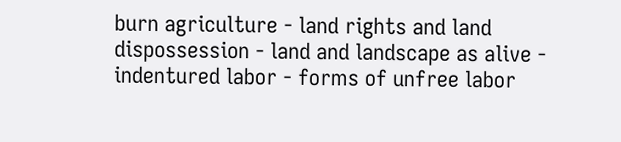burn agriculture - land rights and land dispossession - land and landscape as alive - indentured labor - forms of unfree labor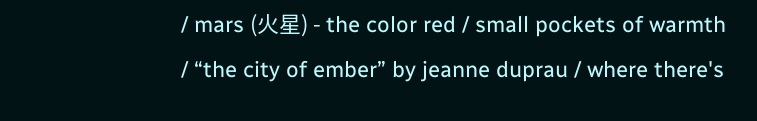/ mars (火星) - the color red / small pockets of warmth / “the city of ember” by jeanne duprau / where there's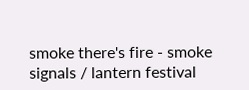smoke there's fire - smoke signals / lantern festival